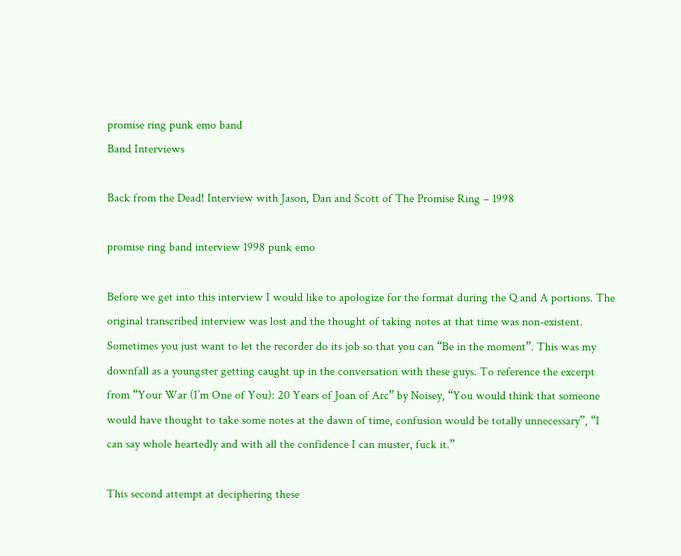promise ring punk emo band
Band Interviews

Back from the Dead! Interview with Jason, Dan and Scott of The Promise Ring – 1998

promise ring band interview 1998 punk emo

Before we get into this interview I would like to apologize for the format during the Q and A portions. The original transcribed interview was lost and the thought of taking notes at that time was non-existent. Sometimes you just want to let the recorder do its job so that you can “Be in the moment”. This was my downfall as a youngster getting caught up in the conversation with these guys. To reference the excerpt from “Your War (I’m One of You): 20 Years of Joan of Arc” by Noisey, “You would think that someone would have thought to take some notes at the dawn of time, confusion would be totally unnecessary”, “I can say whole heartedly and with all the confidence I can muster, fuck it.”

This second attempt at deciphering these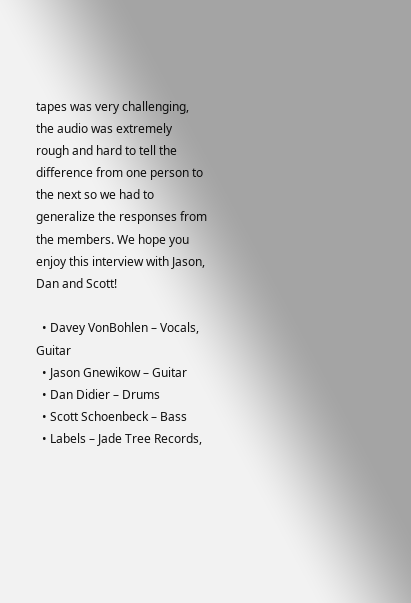tapes was very challenging, the audio was extremely rough and hard to tell the difference from one person to the next so we had to generalize the responses from the members. We hope you enjoy this interview with Jason, Dan and Scott!

  • Davey VonBohlen – Vocals, Guitar
  • Jason Gnewikow – Guitar
  • Dan Didier – Drums
  • Scott Schoenbeck – Bass
  • Labels – Jade Tree Records,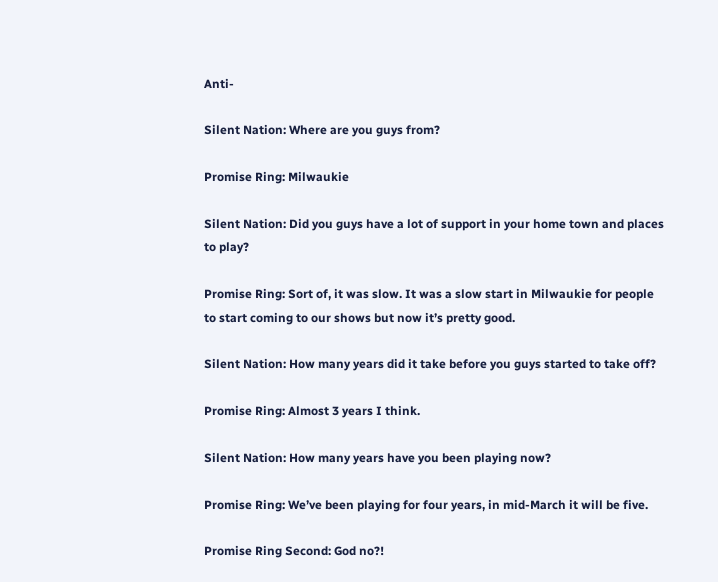Anti-

Silent Nation: Where are you guys from?

Promise Ring: Milwaukie

Silent Nation: Did you guys have a lot of support in your home town and places to play?

Promise Ring: Sort of, it was slow. It was a slow start in Milwaukie for people to start coming to our shows but now it’s pretty good.

Silent Nation: How many years did it take before you guys started to take off?

Promise Ring: Almost 3 years I think.

Silent Nation: How many years have you been playing now?

Promise Ring: We’ve been playing for four years, in mid-March it will be five.

Promise Ring Second: God no?!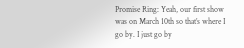Promise Ring: Yeah, our first show was on March 10th so that’s where I go by. I just go by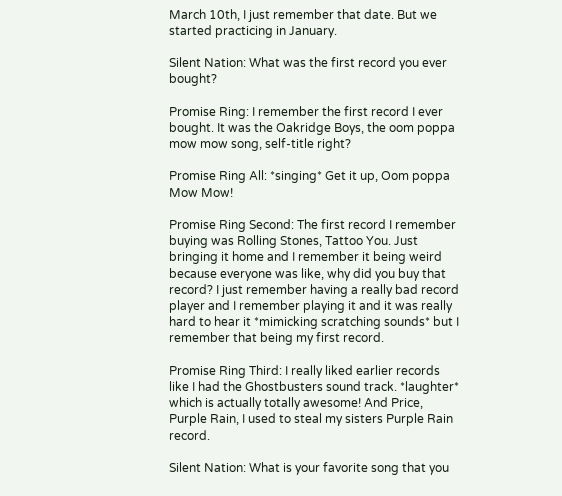March 10th, I just remember that date. But we started practicing in January.

Silent Nation: What was the first record you ever bought?

Promise Ring: I remember the first record I ever bought. It was the Oakridge Boys, the oom poppa mow mow song, self-title right?

Promise Ring All: *singing* Get it up, Oom poppa Mow Mow!

Promise Ring Second: The first record I remember buying was Rolling Stones, Tattoo You. Just bringing it home and I remember it being weird because everyone was like, why did you buy that record? I just remember having a really bad record player and I remember playing it and it was really hard to hear it *mimicking scratching sounds* but I remember that being my first record.

Promise Ring Third: I really liked earlier records like I had the Ghostbusters sound track. *laughter* which is actually totally awesome! And Price, Purple Rain, I used to steal my sisters Purple Rain record.

Silent Nation: What is your favorite song that you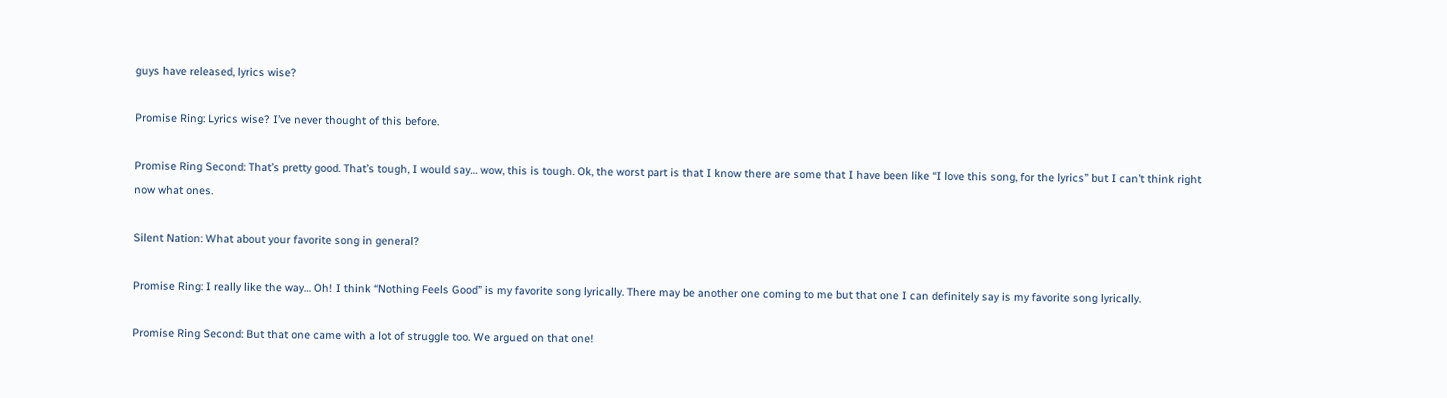guys have released, lyrics wise?

Promise Ring: Lyrics wise? I’ve never thought of this before.

Promise Ring Second: That’s pretty good. That’s tough, I would say… wow, this is tough. Ok, the worst part is that I know there are some that I have been like “I love this song, for the lyrics” but I can’t think right now what ones.

Silent Nation: What about your favorite song in general?

Promise Ring: I really like the way… Oh! I think “Nothing Feels Good” is my favorite song lyrically. There may be another one coming to me but that one I can definitely say is my favorite song lyrically.

Promise Ring Second: But that one came with a lot of struggle too. We argued on that one!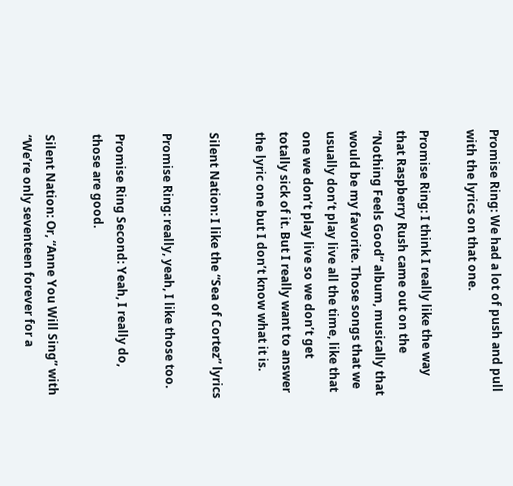Promise Ring: We had a lot of push and pull with the lyrics on that one.

Promise Ring: I think I really like the way that Raspberry Rush came out on the “Nothing Feels Good” album, musically that would be my favorite. Those songs that we usually don’t play live all the time, like that one we don’t play live so we don’t get totally sick of it. But I really want to answer the lyric one but I don’t know what it is.

Silent Nation: I like the “Sea of Cortez” lyrics

Promise Ring: really, yeah, I like those too.

Promise Ring Second: Yeah, I really do, those are good.

Silent Nation: Or, “Anne You Will Sing” with “We’re only seventeen forever for a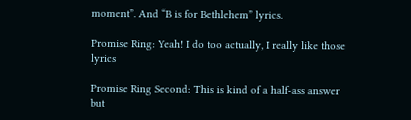moment”. And “B is for Bethlehem” lyrics.

Promise Ring: Yeah! I do too actually, I really like those lyrics

Promise Ring Second: This is kind of a half-ass answer but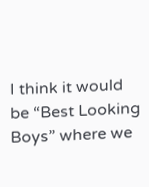I think it would be “Best Looking Boys” where we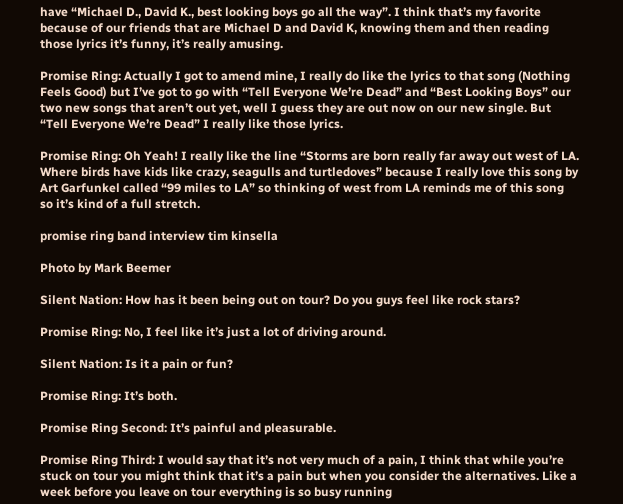have “Michael D., David K., best looking boys go all the way”. I think that’s my favorite because of our friends that are Michael D and David K, knowing them and then reading those lyrics it’s funny, it’s really amusing.

Promise Ring: Actually I got to amend mine, I really do like the lyrics to that song (Nothing Feels Good) but I’ve got to go with “Tell Everyone We’re Dead” and “Best Looking Boys” our two new songs that aren’t out yet, well I guess they are out now on our new single. But “Tell Everyone We’re Dead” I really like those lyrics.

Promise Ring: Oh Yeah! I really like the line “Storms are born really far away out west of LA. Where birds have kids like crazy, seagulls and turtledoves” because I really love this song by Art Garfunkel called “99 miles to LA” so thinking of west from LA reminds me of this song so it’s kind of a full stretch.

promise ring band interview tim kinsella

Photo by Mark Beemer

Silent Nation: How has it been being out on tour? Do you guys feel like rock stars?

Promise Ring: No, I feel like it’s just a lot of driving around.

Silent Nation: Is it a pain or fun?

Promise Ring: It’s both.

Promise Ring Second: It’s painful and pleasurable.

Promise Ring Third: I would say that it’s not very much of a pain, I think that while you’re stuck on tour you might think that it’s a pain but when you consider the alternatives. Like a week before you leave on tour everything is so busy running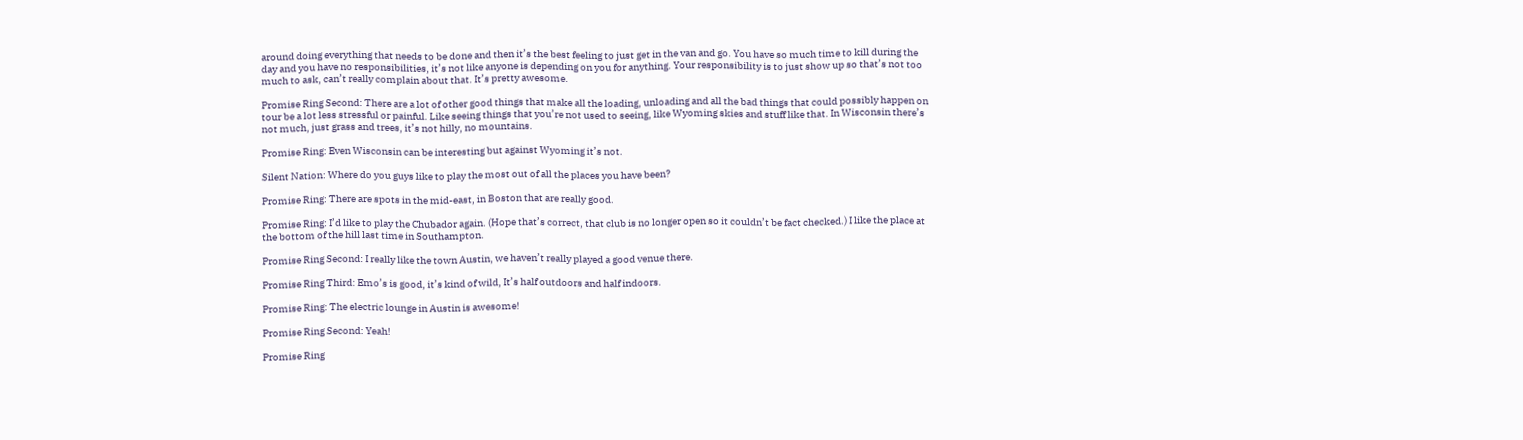around doing everything that needs to be done and then it’s the best feeling to just get in the van and go. You have so much time to kill during the day and you have no responsibilities, it’s not like anyone is depending on you for anything. Your responsibility is to just show up so that’s not too much to ask, can’t really complain about that. It’s pretty awesome.

Promise Ring Second: There are a lot of other good things that make all the loading, unloading and all the bad things that could possibly happen on tour be a lot less stressful or painful. Like seeing things that you’re not used to seeing, like Wyoming skies and stuff like that. In Wisconsin there’s not much, just grass and trees, it’s not hilly, no mountains.

Promise Ring: Even Wisconsin can be interesting but against Wyoming it’s not.

Silent Nation: Where do you guys like to play the most out of all the places you have been?

Promise Ring: There are spots in the mid-east, in Boston that are really good.

Promise Ring: I’d like to play the Chubador again. (Hope that’s correct, that club is no longer open so it couldn’t be fact checked.) I like the place at the bottom of the hill last time in Southampton.

Promise Ring Second: I really like the town Austin, we haven’t really played a good venue there.

Promise Ring Third: Emo’s is good, it’s kind of wild, It’s half outdoors and half indoors.

Promise Ring: The electric lounge in Austin is awesome!

Promise Ring Second: Yeah!

Promise Ring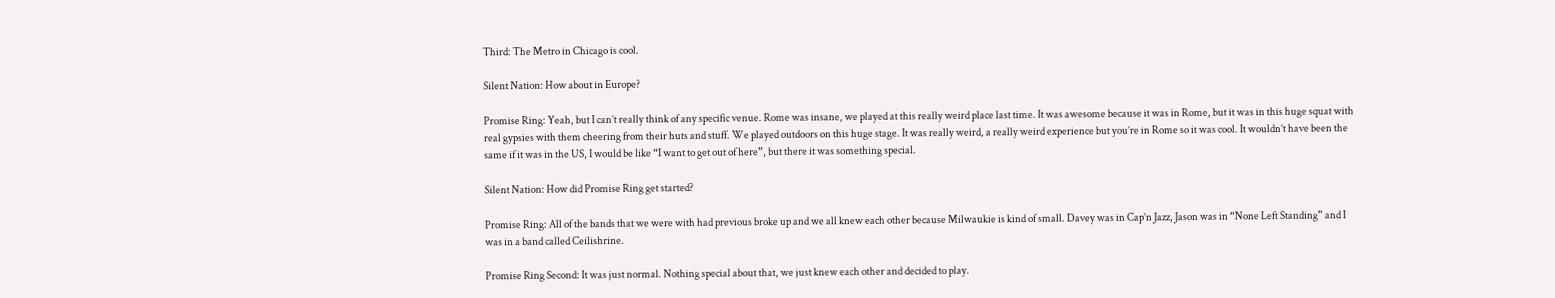Third: The Metro in Chicago is cool.

Silent Nation: How about in Europe?

Promise Ring: Yeah, but I can’t really think of any specific venue. Rome was insane, we played at this really weird place last time. It was awesome because it was in Rome, but it was in this huge squat with real gypsies with them cheering from their huts and stuff. We played outdoors on this huge stage. It was really weird, a really weird experience but you’re in Rome so it was cool. It wouldn’t have been the same if it was in the US, I would be like “I want to get out of here”, but there it was something special.

Silent Nation: How did Promise Ring get started?

Promise Ring: All of the bands that we were with had previous broke up and we all knew each other because Milwaukie is kind of small. Davey was in Cap’n Jazz, Jason was in “None Left Standing” and I was in a band called Ceilishrine.

Promise Ring Second: It was just normal. Nothing special about that, we just knew each other and decided to play.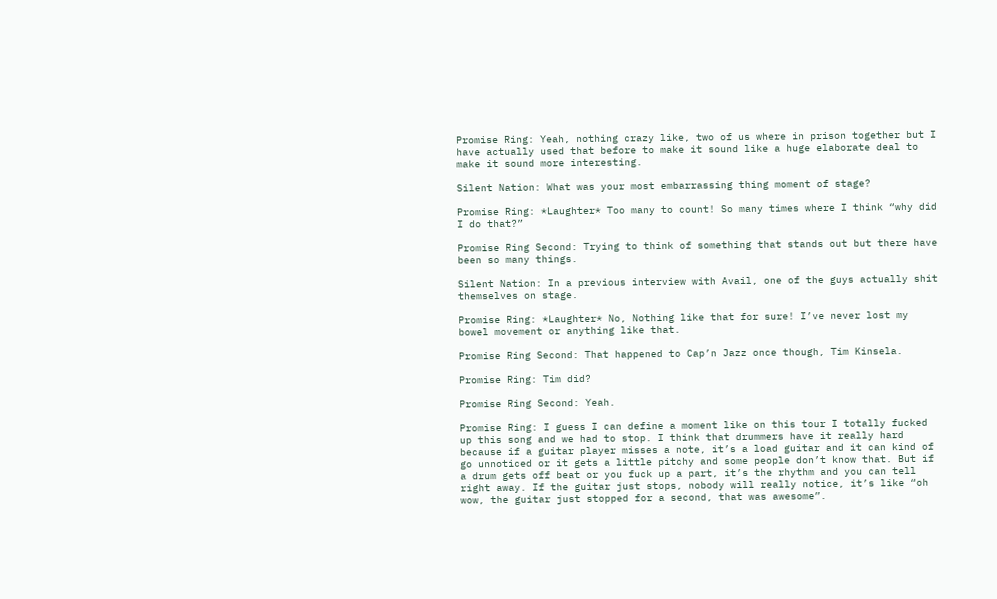Promise Ring: Yeah, nothing crazy like, two of us where in prison together but I have actually used that before to make it sound like a huge elaborate deal to make it sound more interesting.

Silent Nation: What was your most embarrassing thing moment of stage?

Promise Ring: *Laughter* Too many to count! So many times where I think “why did I do that?”

Promise Ring Second: Trying to think of something that stands out but there have been so many things.

Silent Nation: In a previous interview with Avail, one of the guys actually shit themselves on stage.

Promise Ring: *Laughter* No, Nothing like that for sure! I’ve never lost my bowel movement or anything like that.

Promise Ring Second: That happened to Cap’n Jazz once though, Tim Kinsela.

Promise Ring: Tim did?

Promise Ring Second: Yeah.

Promise Ring: I guess I can define a moment like on this tour I totally fucked up this song and we had to stop. I think that drummers have it really hard because if a guitar player misses a note, it’s a load guitar and it can kind of go unnoticed or it gets a little pitchy and some people don’t know that. But if a drum gets off beat or you fuck up a part, it’s the rhythm and you can tell right away. If the guitar just stops, nobody will really notice, it’s like “oh wow, the guitar just stopped for a second, that was awesome”.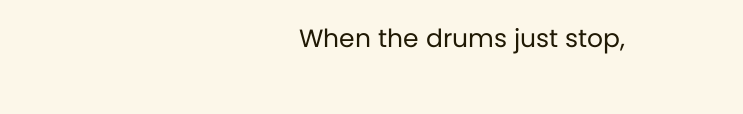When the drums just stop,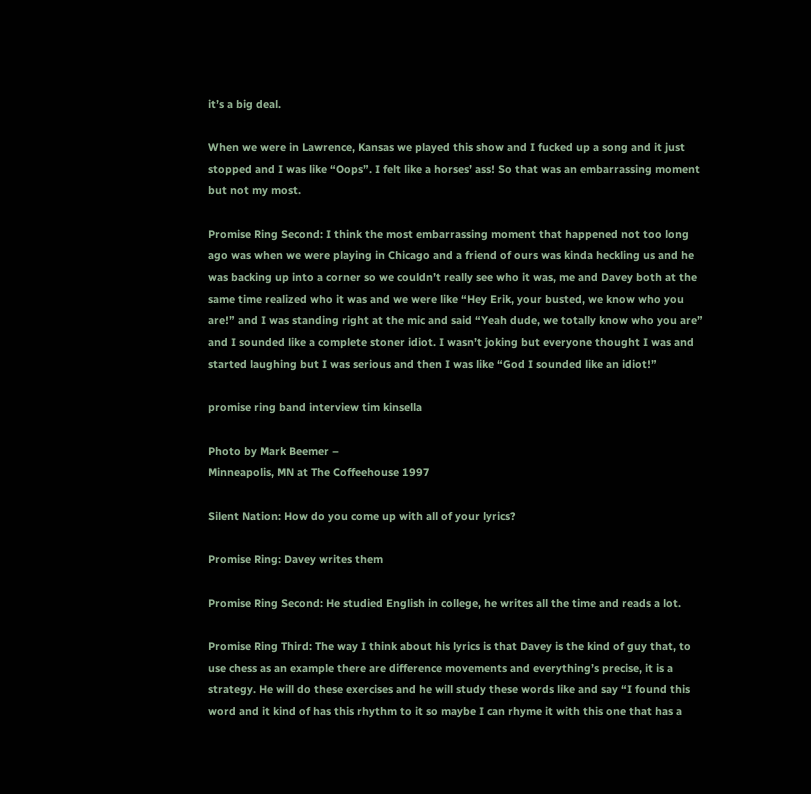it’s a big deal.

When we were in Lawrence, Kansas we played this show and I fucked up a song and it just stopped and I was like “Oops”. I felt like a horses’ ass! So that was an embarrassing moment but not my most.

Promise Ring Second: I think the most embarrassing moment that happened not too long ago was when we were playing in Chicago and a friend of ours was kinda heckling us and he was backing up into a corner so we couldn’t really see who it was, me and Davey both at the same time realized who it was and we were like “Hey Erik, your busted, we know who you are!” and I was standing right at the mic and said “Yeah dude, we totally know who you are” and I sounded like a complete stoner idiot. I wasn’t joking but everyone thought I was and started laughing but I was serious and then I was like “God I sounded like an idiot!”

promise ring band interview tim kinsella

Photo by Mark Beemer –
Minneapolis, MN at The Coffeehouse 1997

Silent Nation: How do you come up with all of your lyrics?

Promise Ring: Davey writes them

Promise Ring Second: He studied English in college, he writes all the time and reads a lot.

Promise Ring Third: The way I think about his lyrics is that Davey is the kind of guy that, to use chess as an example there are difference movements and everything’s precise, it is a strategy. He will do these exercises and he will study these words like and say “I found this word and it kind of has this rhythm to it so maybe I can rhyme it with this one that has a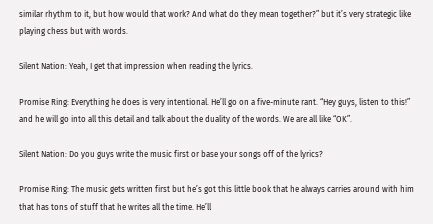similar rhythm to it, but how would that work? And what do they mean together?” but it’s very strategic like playing chess but with words.

Silent Nation: Yeah, I get that impression when reading the lyrics.

Promise Ring: Everything he does is very intentional. He’ll go on a five-minute rant. “Hey guys, listen to this!” and he will go into all this detail and talk about the duality of the words. We are all like “OK”.

Silent Nation: Do you guys write the music first or base your songs off of the lyrics?

Promise Ring: The music gets written first but he’s got this little book that he always carries around with him that has tons of stuff that he writes all the time. He’ll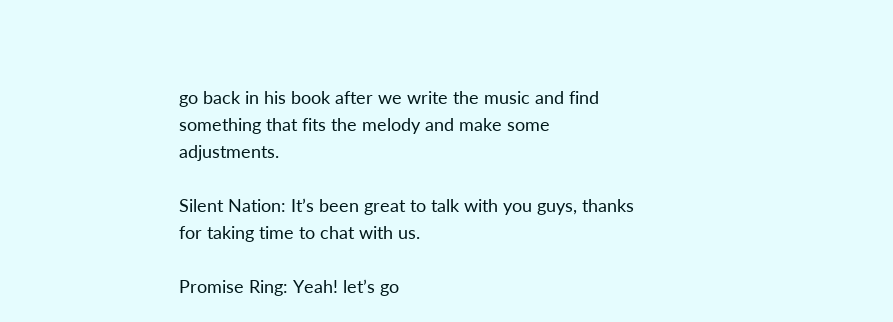go back in his book after we write the music and find something that fits the melody and make some adjustments.

Silent Nation: It’s been great to talk with you guys, thanks for taking time to chat with us.

Promise Ring: Yeah! let’s go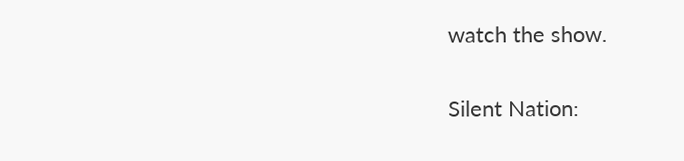watch the show.

Silent Nation: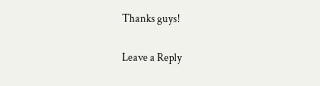Thanks guys!

Leave a Reply